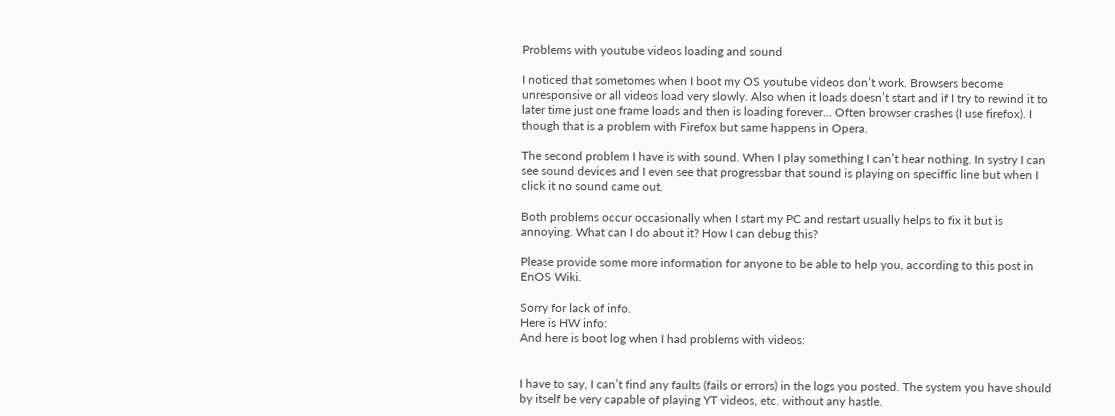Problems with youtube videos loading and sound

I noticed that sometomes when I boot my OS youtube videos don’t work. Browsers become unresponsive or all videos load very slowly. Also when it loads doesn’t start and if I try to rewind it to later time just one frame loads and then is loading forever… Often browser crashes (I use firefox). I though that is a problem with Firefox but same happens in Opera.

The second problem I have is with sound. When I play something I can’t hear nothing. In systry I can see sound devices and I even see that progressbar that sound is playing on speciffic line but when I click it no sound came out.

Both problems occur occasionally when I start my PC and restart usually helps to fix it but is annoying. What can I do about it? How I can debug this?

Please provide some more information for anyone to be able to help you, according to this post in EnOS Wiki.

Sorry for lack of info.
Here is HW info:
And here is boot log when I had problems with videos:


I have to say, I can’t find any faults (fails or errors) in the logs you posted. The system you have should by itself be very capable of playing YT videos, etc. without any hastle.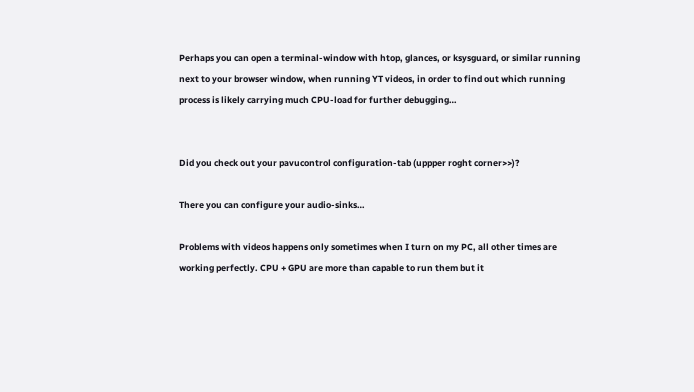Perhaps you can open a terminal-window with htop, glances, or ksysguard, or similar running next to your browser window, when running YT videos, in order to find out which running process is likely carrying much CPU-load for further debugging…


Did you check out your pavucontrol configuration-tab (uppper roght corner>>)?

There you can configure your audio-sinks…

Problems with videos happens only sometimes when I turn on my PC, all other times are working perfectly. CPU + GPU are more than capable to run them but it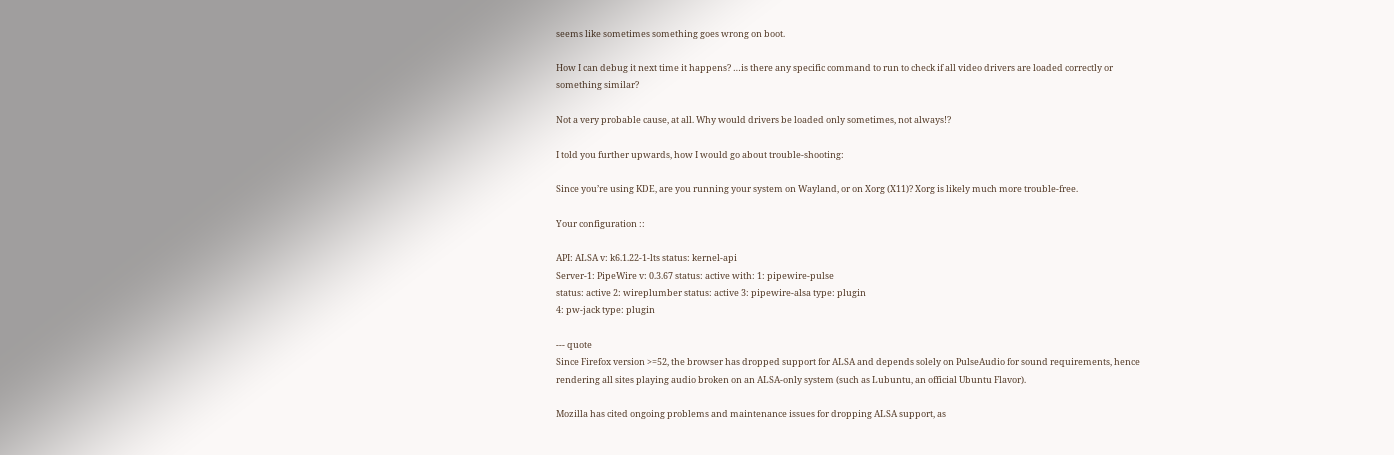seems like sometimes something goes wrong on boot.

How I can debug it next time it happens? …is there any specific command to run to check if all video drivers are loaded correctly or something similar?

Not a very probable cause, at all. Why would drivers be loaded only sometimes, not always!?

I told you further upwards, how I would go about trouble-shooting:

Since you’re using KDE, are you running your system on Wayland, or on Xorg (X11)? Xorg is likely much more trouble-free.

Your configuration ::

API: ALSA v: k6.1.22-1-lts status: kernel-api
Server-1: PipeWire v: 0.3.67 status: active with: 1: pipewire-pulse
status: active 2: wireplumber status: active 3: pipewire-alsa type: plugin
4: pw-jack type: plugin

--- quote
Since Firefox version >=52, the browser has dropped support for ALSA and depends solely on PulseAudio for sound requirements, hence rendering all sites playing audio broken on an ALSA-only system (such as Lubuntu, an official Ubuntu Flavor).

Mozilla has cited ongoing problems and maintenance issues for dropping ALSA support, as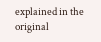explained in the original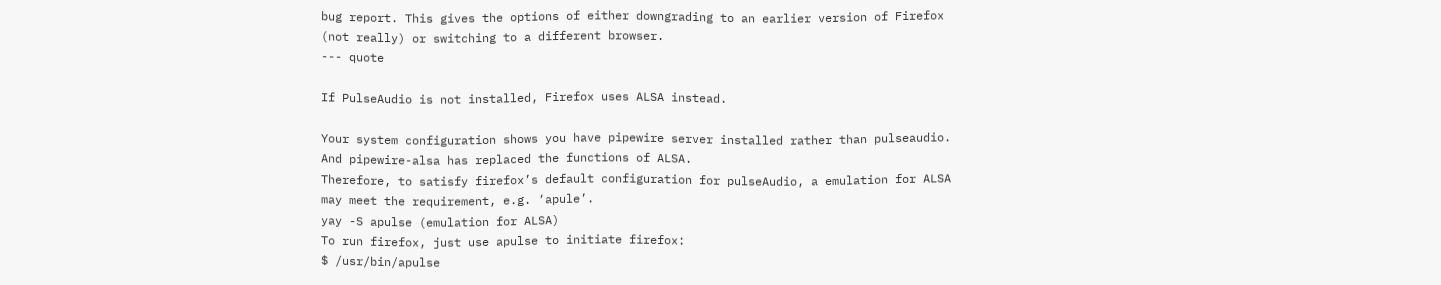bug report. This gives the options of either downgrading to an earlier version of Firefox (not really) or switching to a different browser.
--- quote

If PulseAudio is not installed, Firefox uses ALSA instead.

Your system configuration shows you have pipewire server installed rather than pulseaudio. And pipewire-alsa has replaced the functions of ALSA.
Therefore, to satisfy firefox’s default configuration for pulseAudio, a emulation for ALSA may meet the requirement, e.g. ‘apule’.
yay -S apulse (emulation for ALSA)
To run firefox, just use apulse to initiate firefox:
$ /usr/bin/apulse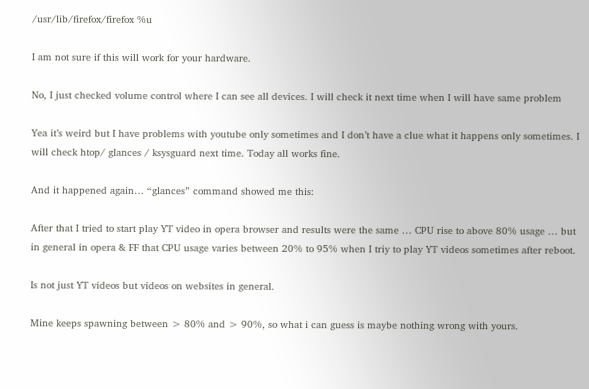/usr/lib/firefox/firefox %u

I am not sure if this will work for your hardware.

No, I just checked volume control where I can see all devices. I will check it next time when I will have same problem

Yea it’s weird but I have problems with youtube only sometimes and I don’t have a clue what it happens only sometimes. I will check htop/ glances / ksysguard next time. Today all works fine.

And it happened again… “glances” command showed me this:

After that I tried to start play YT video in opera browser and results were the same … CPU rise to above 80% usage … but in general in opera & FF that CPU usage varies between 20% to 95% when I triy to play YT videos sometimes after reboot.

Is not just YT videos but videos on websites in general.

Mine keeps spawning between > 80% and > 90%, so what i can guess is maybe nothing wrong with yours.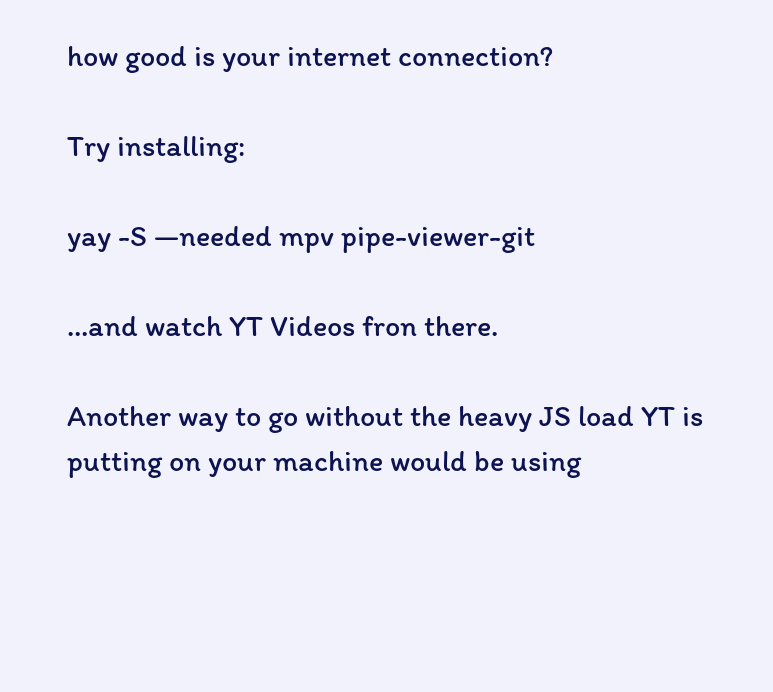how good is your internet connection?

Try installing:

yay -S —needed mpv pipe-viewer-git

…and watch YT Videos fron there.

Another way to go without the heavy JS load YT is putting on your machine would be using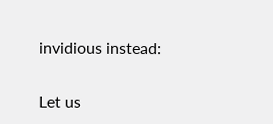invidious instead:

Let us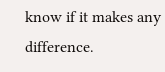know if it makes any difference.